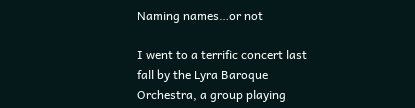Naming names…or not

I went to a terrific concert last fall by the Lyra Baroque Orchestra, a group playing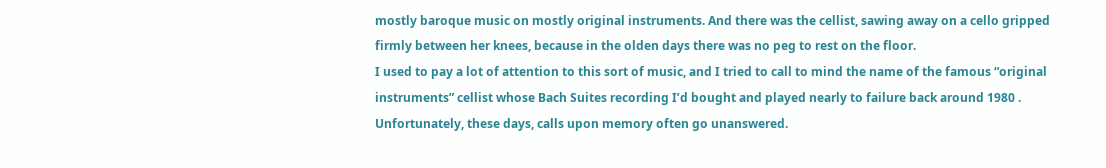mostly baroque music on mostly original instruments. And there was the cellist, sawing away on a cello gripped firmly between her knees, because in the olden days there was no peg to rest on the floor.
I used to pay a lot of attention to this sort of music, and I tried to call to mind the name of the famous “original instruments” cellist whose Bach Suites recording I’d bought and played nearly to failure back around 1980 . Unfortunately, these days, calls upon memory often go unanswered.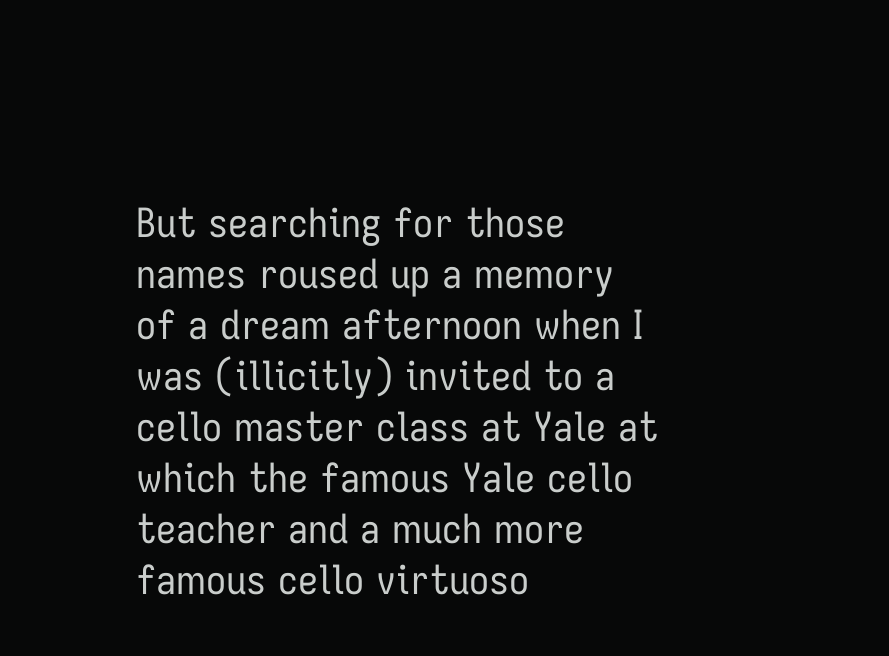But searching for those names roused up a memory of a dream afternoon when I was (illicitly) invited to a cello master class at Yale at which the famous Yale cello teacher and a much more famous cello virtuoso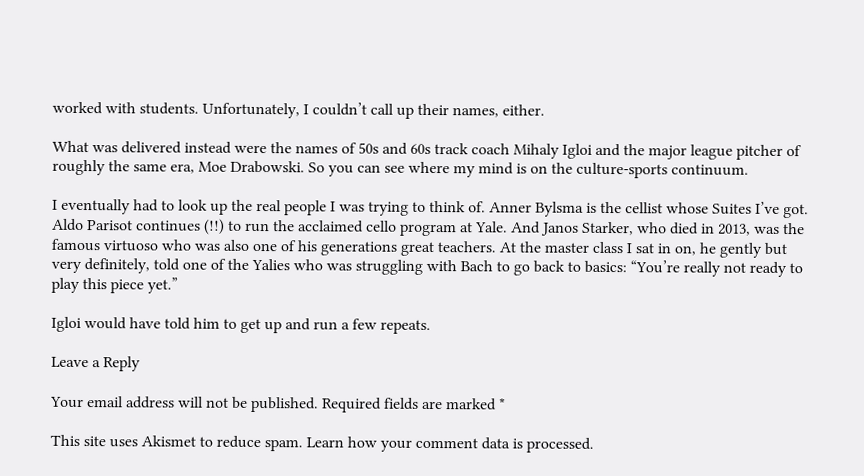worked with students. Unfortunately, I couldn’t call up their names, either.

What was delivered instead were the names of 50s and 60s track coach Mihaly Igloi and the major league pitcher of roughly the same era, Moe Drabowski. So you can see where my mind is on the culture-sports continuum.

I eventually had to look up the real people I was trying to think of. Anner Bylsma is the cellist whose Suites I’ve got. Aldo Parisot continues (!!) to run the acclaimed cello program at Yale. And Janos Starker, who died in 2013, was the famous virtuoso who was also one of his generations great teachers. At the master class I sat in on, he gently but very definitely, told one of the Yalies who was struggling with Bach to go back to basics: “You’re really not ready to play this piece yet.”

Igloi would have told him to get up and run a few repeats.

Leave a Reply

Your email address will not be published. Required fields are marked *

This site uses Akismet to reduce spam. Learn how your comment data is processed.